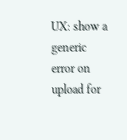UX: show a generic error on upload for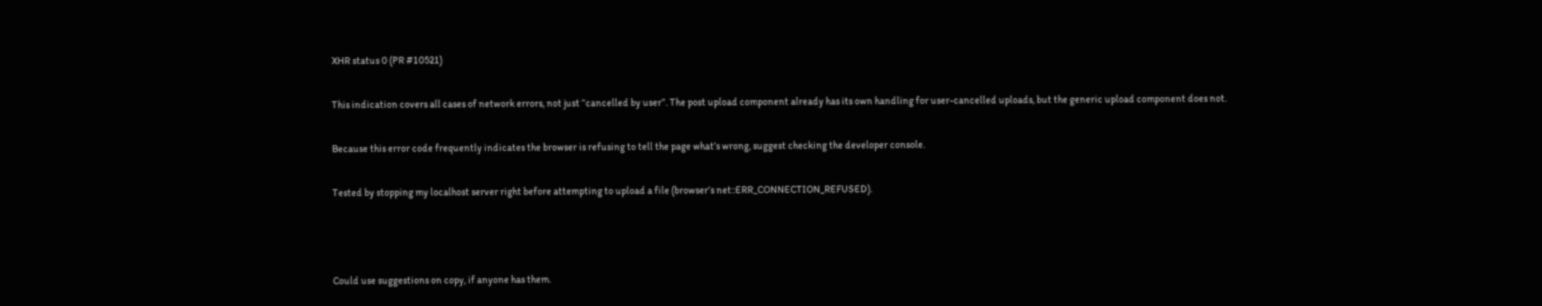XHR status 0 (PR #10521)

This indication covers all cases of network errors, not just “cancelled by user”. The post upload component already has its own handling for user-cancelled uploads, but the generic upload component does not.

Because this error code frequently indicates the browser is refusing to tell the page what’s wrong, suggest checking the developer console.

Tested by stopping my localhost server right before attempting to upload a file (browser’s net::ERR_CONNECTION_REFUSED).



Could use suggestions on copy, if anyone has them.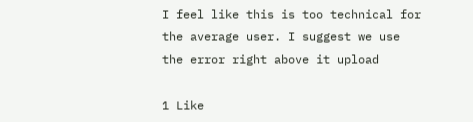I feel like this is too technical for the average user. I suggest we use the error right above it upload

1 Like